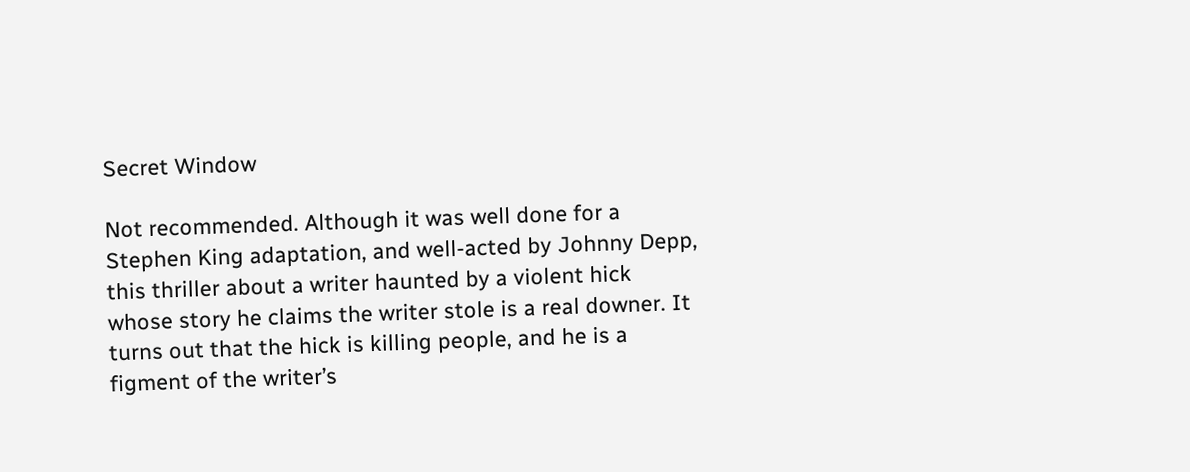Secret Window

Not recommended. Although it was well done for a Stephen King adaptation, and well-acted by Johnny Depp, this thriller about a writer haunted by a violent hick whose story he claims the writer stole is a real downer. It turns out that the hick is killing people, and he is a figment of the writer’s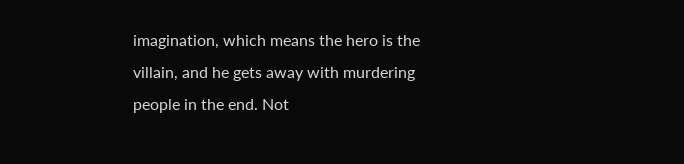imagination, which means the hero is the villain, and he gets away with murdering people in the end. Not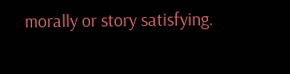morally or story satisfying.